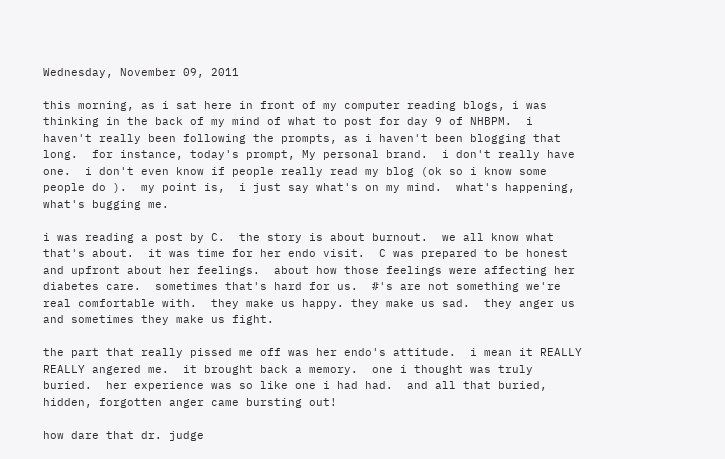Wednesday, November 09, 2011

this morning, as i sat here in front of my computer reading blogs, i was thinking in the back of my mind of what to post for day 9 of NHBPM.  i haven't really been following the prompts, as i haven't been blogging that long.  for instance, today's prompt, My personal brand.  i don't really have one.  i don't even know if people really read my blog (ok so i know some people do ).  my point is,  i just say what's on my mind.  what's happening, what's bugging me.

i was reading a post by C.  the story is about burnout.  we all know what that's about.  it was time for her endo visit.  C was prepared to be honest and upfront about her feelings.  about how those feelings were affecting her diabetes care.  sometimes that's hard for us.  #'s are not something we're real comfortable with.  they make us happy. they make us sad.  they anger us and sometimes they make us fight.

the part that really pissed me off was her endo's attitude.  i mean it REALLY REALLY angered me.  it brought back a memory.  one i thought was truly buried.  her experience was so like one i had had.  and all that buried, hidden, forgotten anger came bursting out!

how dare that dr. judge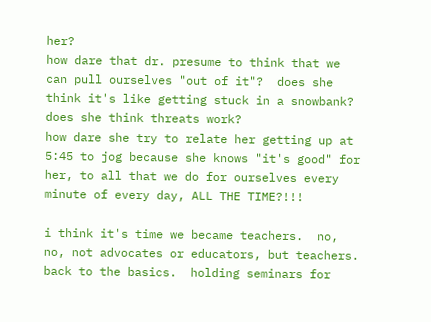her?
how dare that dr. presume to think that we can pull ourselves "out of it"?  does she think it's like getting stuck in a snowbank?
does she think threats work?
how dare she try to relate her getting up at 5:45 to jog because she knows "it's good" for her, to all that we do for ourselves every minute of every day, ALL THE TIME?!!!

i think it's time we became teachers.  no, no, not advocates or educators, but teachers.  back to the basics.  holding seminars for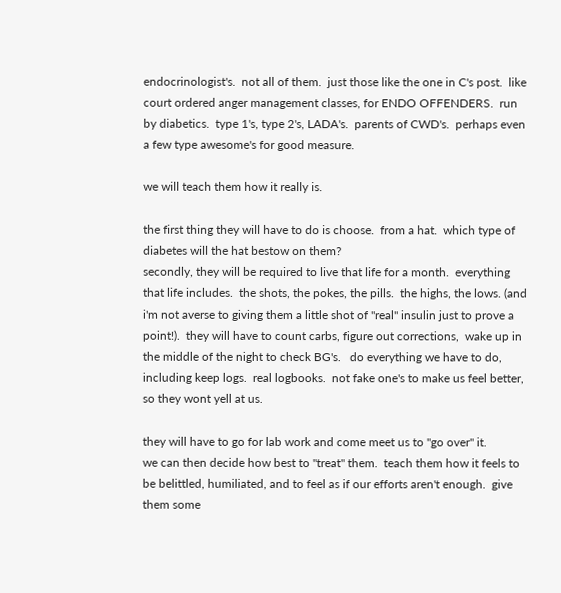endocrinologist's.  not all of them.  just those like the one in C's post.  like court ordered anger management classes, for ENDO OFFENDERS.  run by diabetics.  type 1's, type 2's, LADA's.  parents of CWD's.  perhaps even a few type awesome's for good measure.

we will teach them how it really is.

the first thing they will have to do is choose.  from a hat.  which type of diabetes will the hat bestow on them?
secondly, they will be required to live that life for a month.  everything that life includes.  the shots, the pokes, the pills.  the highs, the lows. (and i'm not averse to giving them a little shot of "real" insulin just to prove a point!).  they will have to count carbs, figure out corrections,  wake up in the middle of the night to check BG's.   do everything we have to do, including keep logs.  real logbooks.  not fake one's to make us feel better, so they wont yell at us.

they will have to go for lab work and come meet us to "go over" it.
we can then decide how best to "treat" them.  teach them how it feels to be belittled, humiliated, and to feel as if our efforts aren't enough.  give them some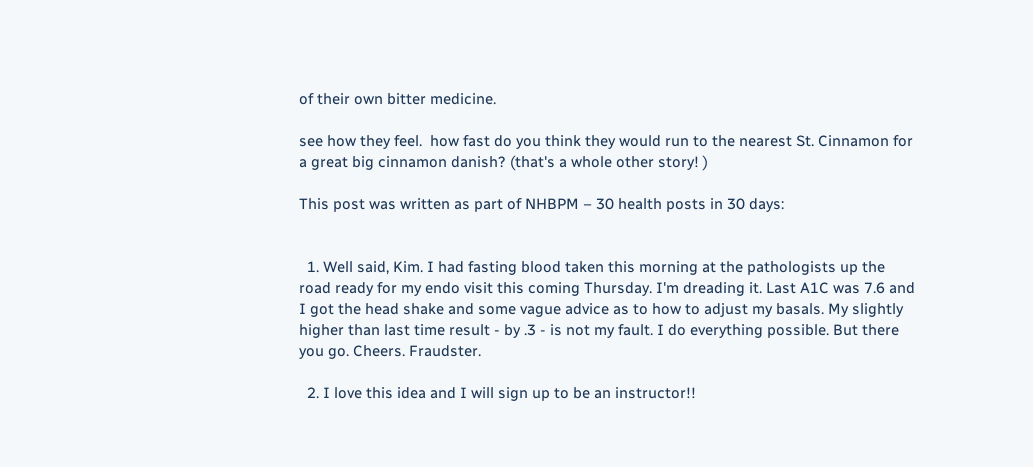of their own bitter medicine.

see how they feel.  how fast do you think they would run to the nearest St. Cinnamon for a great big cinnamon danish? (that's a whole other story! )

This post was written as part of NHBPM – 30 health posts in 30 days:


  1. Well said, Kim. I had fasting blood taken this morning at the pathologists up the road ready for my endo visit this coming Thursday. I'm dreading it. Last A1C was 7.6 and I got the head shake and some vague advice as to how to adjust my basals. My slightly higher than last time result - by .3 - is not my fault. I do everything possible. But there you go. Cheers. Fraudster.

  2. I love this idea and I will sign up to be an instructor!!